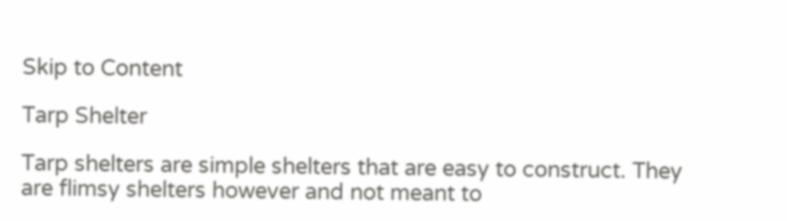Skip to Content

Tarp Shelter

Tarp shelters are simple shelters that are easy to construct. They are flimsy shelters however and not meant to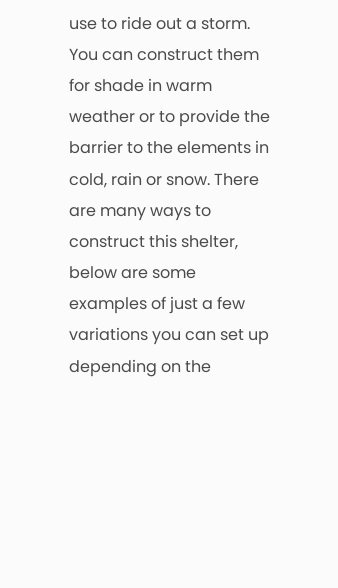use to ride out a storm. You can construct them for shade in warm weather or to provide the barrier to the elements in cold, rain or snow. There are many ways to construct this shelter, below are some examples of just a few variations you can set up depending on the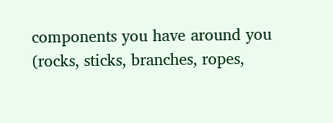components you have around you (rocks, sticks, branches, ropes,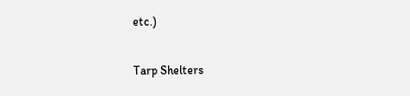etc.)

Tarp Shelters